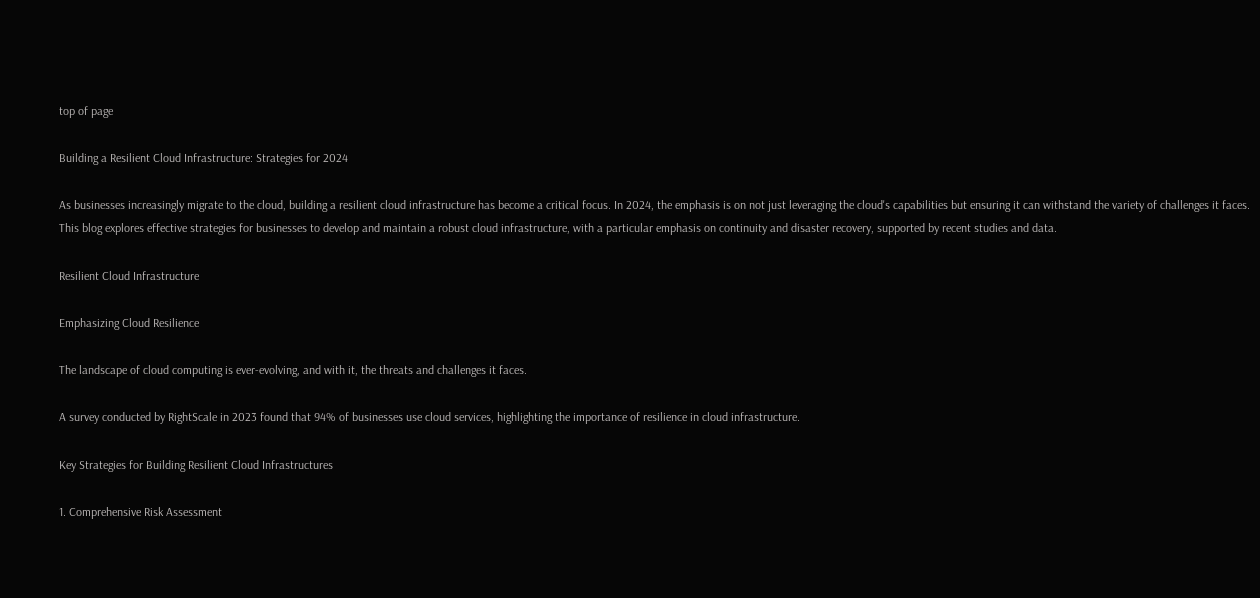top of page

Building a Resilient Cloud Infrastructure: Strategies for 2024

As businesses increasingly migrate to the cloud, building a resilient cloud infrastructure has become a critical focus. In 2024, the emphasis is on not just leveraging the cloud's capabilities but ensuring it can withstand the variety of challenges it faces. This blog explores effective strategies for businesses to develop and maintain a robust cloud infrastructure, with a particular emphasis on continuity and disaster recovery, supported by recent studies and data.

Resilient Cloud Infrastructure

Emphasizing Cloud Resilience

The landscape of cloud computing is ever-evolving, and with it, the threats and challenges it faces.

A survey conducted by RightScale in 2023 found that 94% of businesses use cloud services, highlighting the importance of resilience in cloud infrastructure.

Key Strategies for Building Resilient Cloud Infrastructures

1. Comprehensive Risk Assessment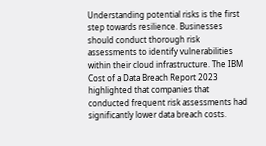Understanding potential risks is the first step towards resilience. Businesses should conduct thorough risk assessments to identify vulnerabilities within their cloud infrastructure. The IBM Cost of a Data Breach Report 2023 highlighted that companies that conducted frequent risk assessments had significantly lower data breach costs.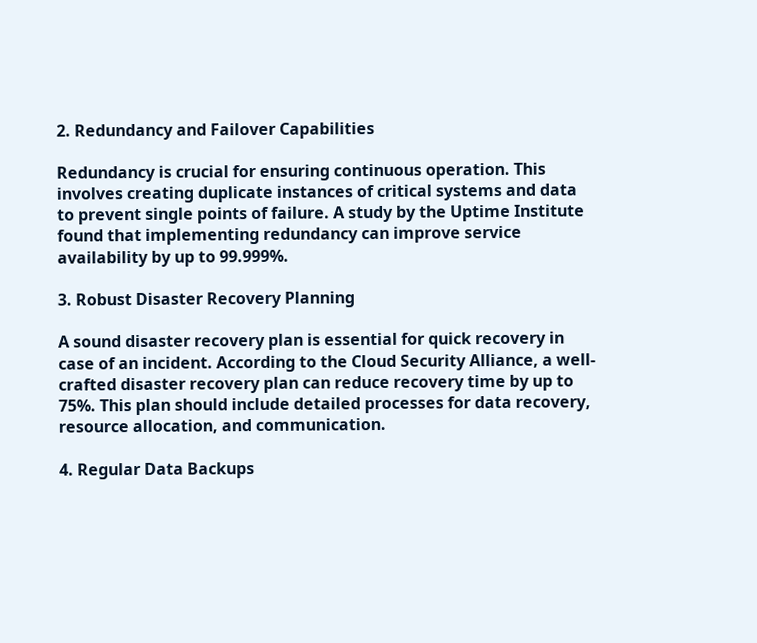2. Redundancy and Failover Capabilities

Redundancy is crucial for ensuring continuous operation. This involves creating duplicate instances of critical systems and data to prevent single points of failure. A study by the Uptime Institute found that implementing redundancy can improve service availability by up to 99.999%.

3. Robust Disaster Recovery Planning

A sound disaster recovery plan is essential for quick recovery in case of an incident. According to the Cloud Security Alliance, a well-crafted disaster recovery plan can reduce recovery time by up to 75%. This plan should include detailed processes for data recovery, resource allocation, and communication.

4. Regular Data Backups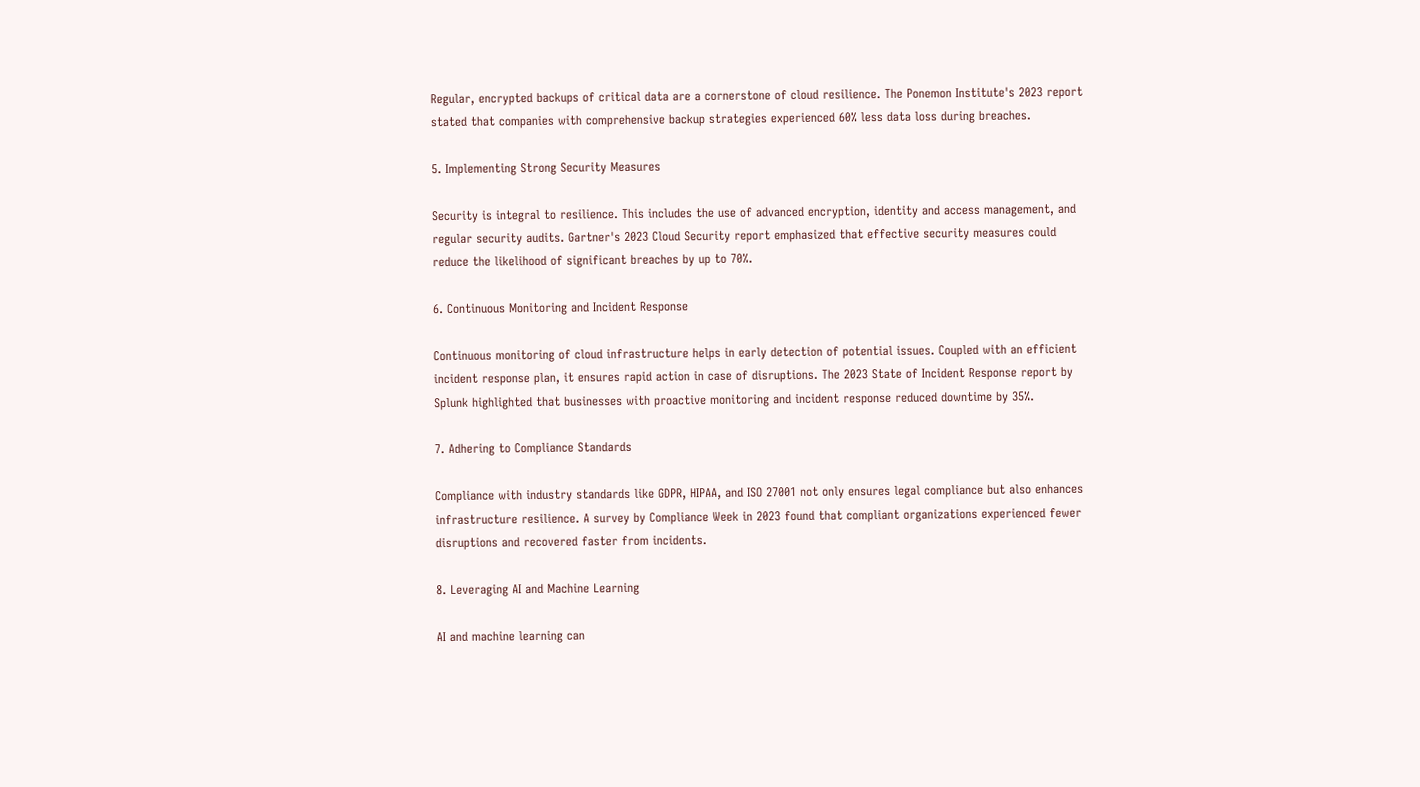Regular, encrypted backups of critical data are a cornerstone of cloud resilience. The Ponemon Institute's 2023 report stated that companies with comprehensive backup strategies experienced 60% less data loss during breaches.

5. Implementing Strong Security Measures

Security is integral to resilience. This includes the use of advanced encryption, identity and access management, and regular security audits. Gartner's 2023 Cloud Security report emphasized that effective security measures could reduce the likelihood of significant breaches by up to 70%.

6. Continuous Monitoring and Incident Response

Continuous monitoring of cloud infrastructure helps in early detection of potential issues. Coupled with an efficient incident response plan, it ensures rapid action in case of disruptions. The 2023 State of Incident Response report by Splunk highlighted that businesses with proactive monitoring and incident response reduced downtime by 35%.

7. Adhering to Compliance Standards

Compliance with industry standards like GDPR, HIPAA, and ISO 27001 not only ensures legal compliance but also enhances infrastructure resilience. A survey by Compliance Week in 2023 found that compliant organizations experienced fewer disruptions and recovered faster from incidents.

8. Leveraging AI and Machine Learning

AI and machine learning can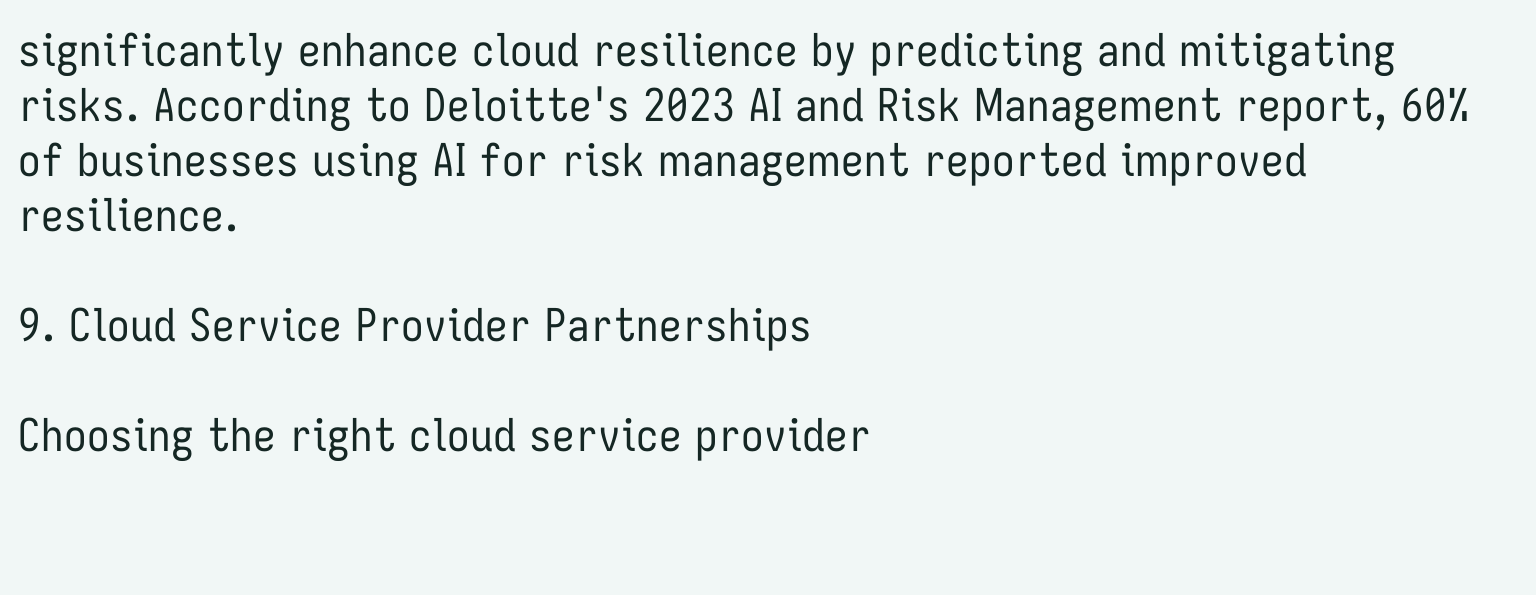significantly enhance cloud resilience by predicting and mitigating risks. According to Deloitte's 2023 AI and Risk Management report, 60% of businesses using AI for risk management reported improved resilience.

9. Cloud Service Provider Partnerships

Choosing the right cloud service provider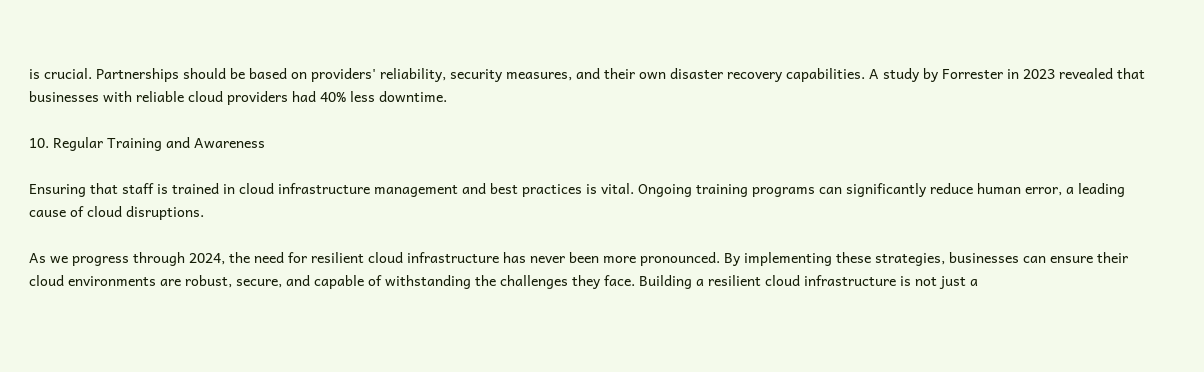is crucial. Partnerships should be based on providers' reliability, security measures, and their own disaster recovery capabilities. A study by Forrester in 2023 revealed that businesses with reliable cloud providers had 40% less downtime.

10. Regular Training and Awareness

Ensuring that staff is trained in cloud infrastructure management and best practices is vital. Ongoing training programs can significantly reduce human error, a leading cause of cloud disruptions.

As we progress through 2024, the need for resilient cloud infrastructure has never been more pronounced. By implementing these strategies, businesses can ensure their cloud environments are robust, secure, and capable of withstanding the challenges they face. Building a resilient cloud infrastructure is not just a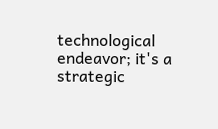technological endeavor; it's a strategic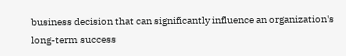business decision that can significantly influence an organization's long-term success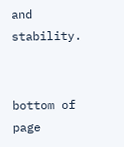and stability.


bottom of page